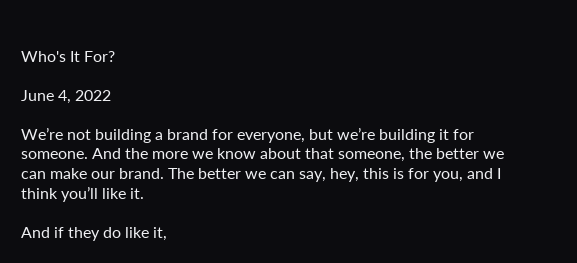Who's It For?

June 4, 2022

We’re not building a brand for everyone, but we’re building it for someone. And the more we know about that someone, the better we can make our brand. The better we can say, hey, this is for you, and I think you’ll like it.

And if they do like it,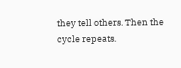they tell others. Then the cycle repeats.